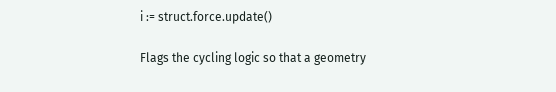i := struct.force.update()

Flags the cycling logic so that a geometry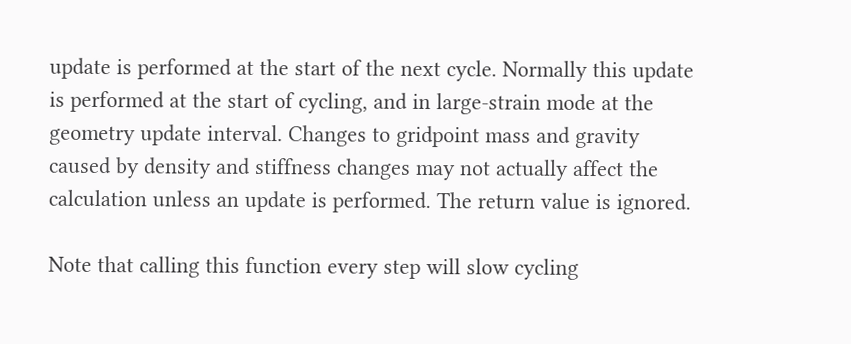update is performed at the start of the next cycle. Normally this update is performed at the start of cycling, and in large-strain mode at the geometry update interval. Changes to gridpoint mass and gravity caused by density and stiffness changes may not actually affect the calculation unless an update is performed. The return value is ignored.

Note that calling this function every step will slow cycling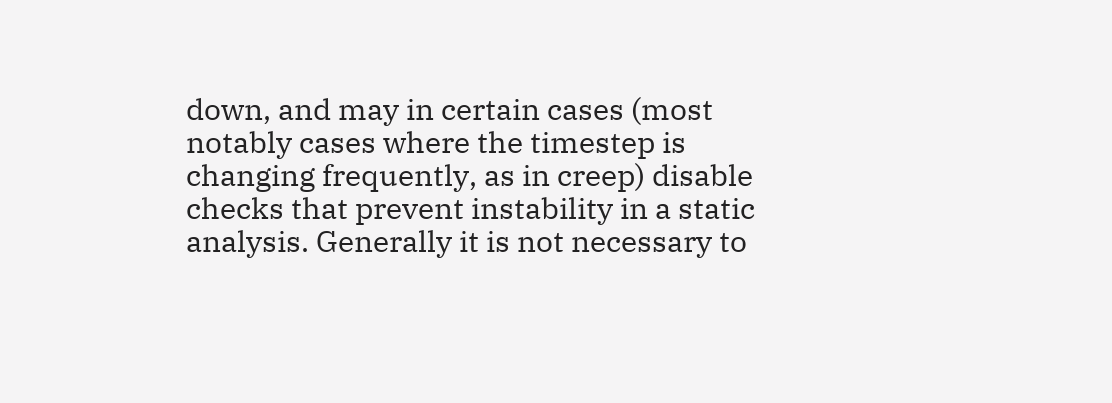down, and may in certain cases (most notably cases where the timestep is changing frequently, as in creep) disable checks that prevent instability in a static analysis. Generally it is not necessary to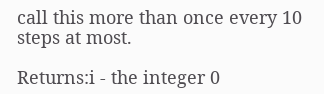call this more than once every 10 steps at most.

Returns:i - the integer 0